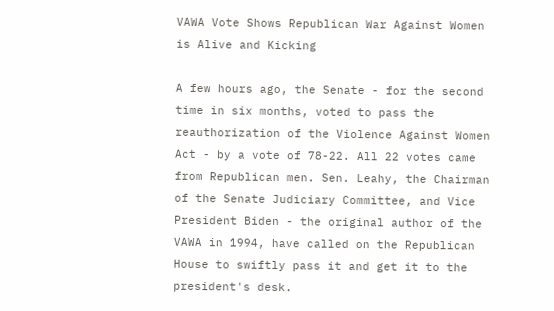VAWA Vote Shows Republican War Against Women is Alive and Kicking

A few hours ago, the Senate - for the second time in six months, voted to pass the reauthorization of the Violence Against Women Act - by a vote of 78-22. All 22 votes came from Republican men. Sen. Leahy, the Chairman of the Senate Judiciary Committee, and Vice President Biden - the original author of the VAWA in 1994, have called on the Republican House to swiftly pass it and get it to the president's desk.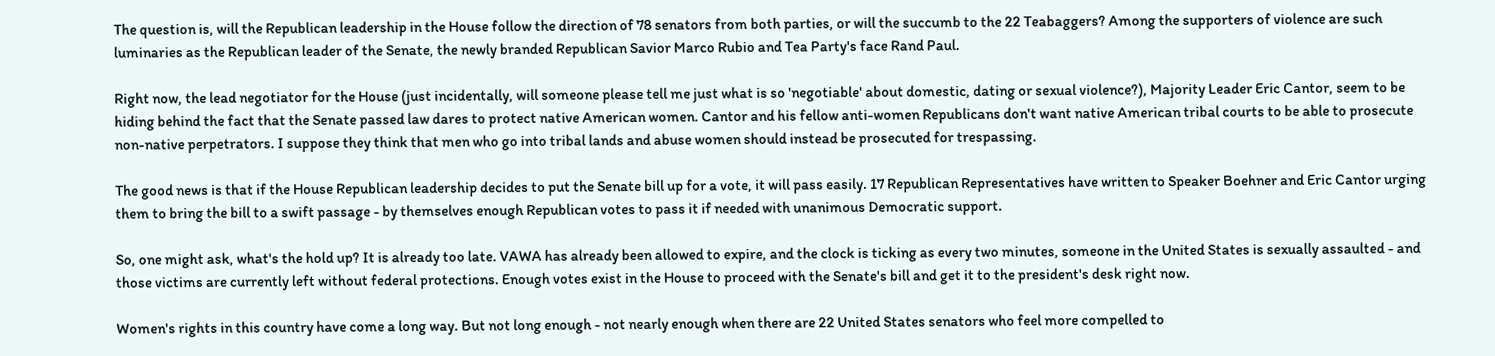The question is, will the Republican leadership in the House follow the direction of 78 senators from both parties, or will the succumb to the 22 Teabaggers? Among the supporters of violence are such luminaries as the Republican leader of the Senate, the newly branded Republican Savior Marco Rubio and Tea Party's face Rand Paul.

Right now, the lead negotiator for the House (just incidentally, will someone please tell me just what is so 'negotiable' about domestic, dating or sexual violence?), Majority Leader Eric Cantor, seem to be hiding behind the fact that the Senate passed law dares to protect native American women. Cantor and his fellow anti-women Republicans don't want native American tribal courts to be able to prosecute non-native perpetrators. I suppose they think that men who go into tribal lands and abuse women should instead be prosecuted for trespassing.

The good news is that if the House Republican leadership decides to put the Senate bill up for a vote, it will pass easily. 17 Republican Representatives have written to Speaker Boehner and Eric Cantor urging them to bring the bill to a swift passage - by themselves enough Republican votes to pass it if needed with unanimous Democratic support.

So, one might ask, what's the hold up? It is already too late. VAWA has already been allowed to expire, and the clock is ticking as every two minutes, someone in the United States is sexually assaulted - and those victims are currently left without federal protections. Enough votes exist in the House to proceed with the Senate's bill and get it to the president's desk right now.

Women's rights in this country have come a long way. But not long enough - not nearly enough when there are 22 United States senators who feel more compelled to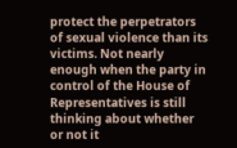protect the perpetrators of sexual violence than its victims. Not nearly enough when the party in control of the House of Representatives is still thinking about whether or not it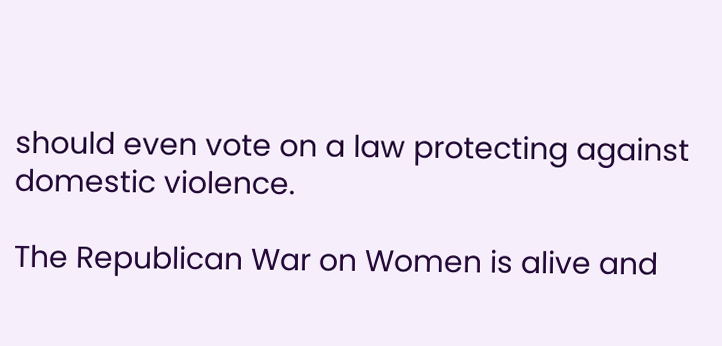should even vote on a law protecting against domestic violence.

The Republican War on Women is alive and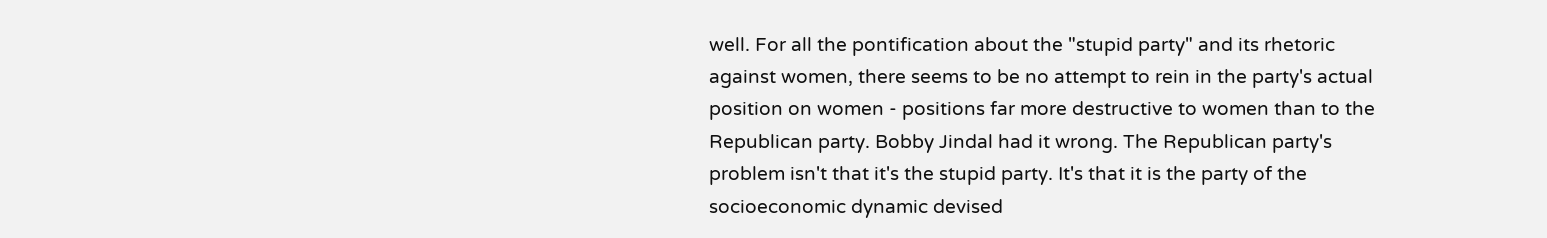well. For all the pontification about the "stupid party" and its rhetoric against women, there seems to be no attempt to rein in the party's actual position on women - positions far more destructive to women than to the Republican party. Bobby Jindal had it wrong. The Republican party's problem isn't that it's the stupid party. It's that it is the party of the socioeconomic dynamic devised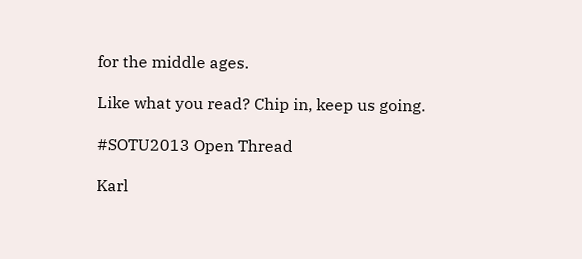for the middle ages.

Like what you read? Chip in, keep us going.

#SOTU2013 Open Thread

Karl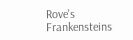Rove's Frankensteins